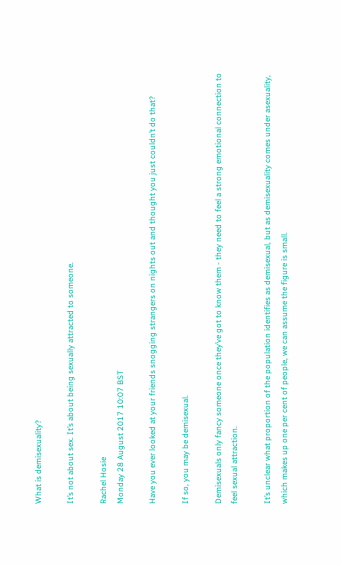What is demisexuality?

It’s not about sex. It’s about being sexually attracted to someone.

Rachel Hosie
Monday 28 August 2017 10:07 BST

Have you ever looked at your friends snogging strangers on nights out and thought you just couldn’t do that?

If so, you may be demisexual.

Demisexuals only fancy someone once they’ve got to know them - they need to feel a strong emotional connection to feel sexual attraction.

It’s unclear what proportion of the population identifies as demisexual, but as demisexuality comes under asexuality, which makes up one per cent of people, we can assume the figure is small.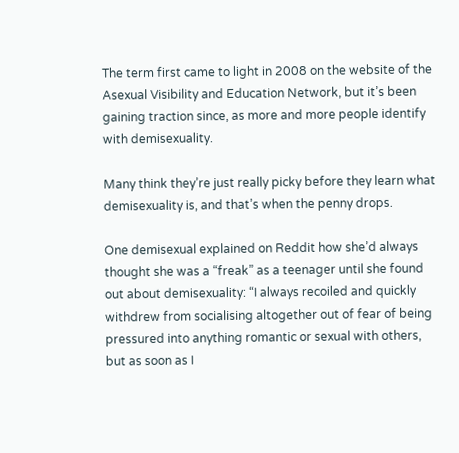The term first came to light in 2008 on the website of the Asexual Visibility and Education Network, but it’s been gaining traction since, as more and more people identify with demisexuality.

Many think they’re just really picky before they learn what demisexuality is, and that’s when the penny drops.

One demisexual explained on Reddit how she’d always thought she was a “freak” as a teenager until she found out about demisexuality: “I always recoiled and quickly withdrew from socialising altogether out of fear of being pressured into anything romantic or sexual with others, but as soon as I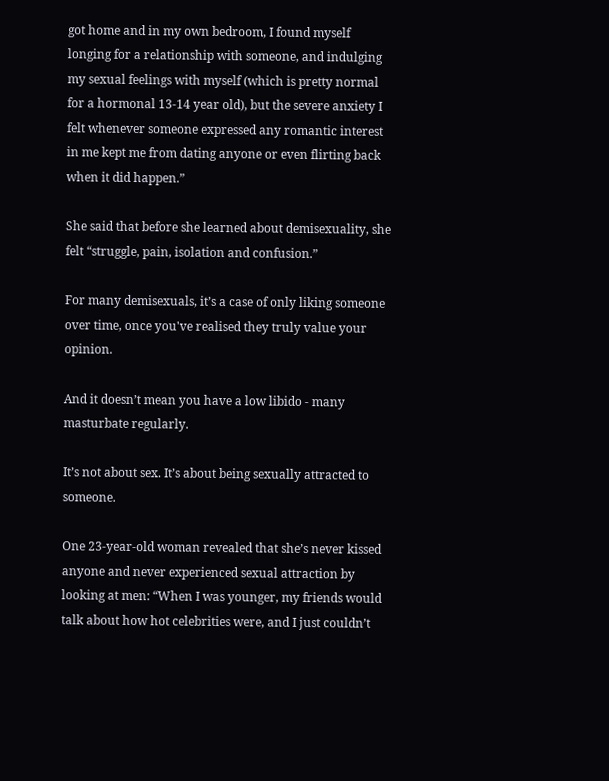got home and in my own bedroom, I found myself longing for a relationship with someone, and indulging my sexual feelings with myself (which is pretty normal for a hormonal 13-14 year old), but the severe anxiety I felt whenever someone expressed any romantic interest in me kept me from dating anyone or even flirting back when it did happen.”

She said that before she learned about demisexuality, she felt “struggle, pain, isolation and confusion.”

For many demisexuals, it’s a case of only liking someone over time, once you've realised they truly value your opinion.

And it doesn’t mean you have a low libido - many masturbate regularly.

It’s not about sex. It’s about being sexually attracted to someone.

One 23-year-old woman revealed that she’s never kissed anyone and never experienced sexual attraction by looking at men: “When I was younger, my friends would talk about how hot celebrities were, and I just couldn’t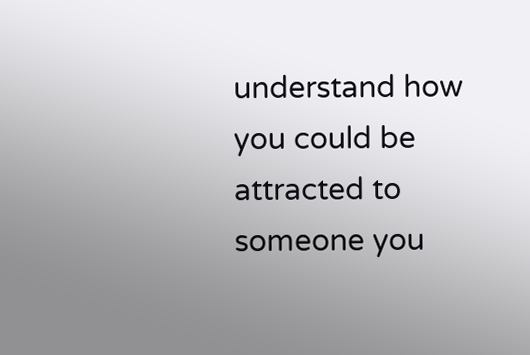understand how you could be attracted to someone you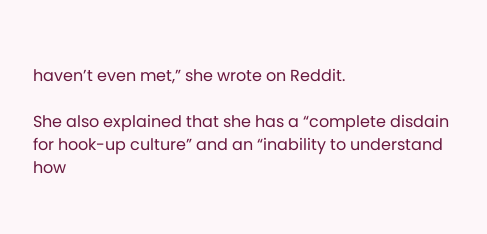haven’t even met,” she wrote on Reddit.

She also explained that she has a “complete disdain for hook-up culture” and an “inability to understand how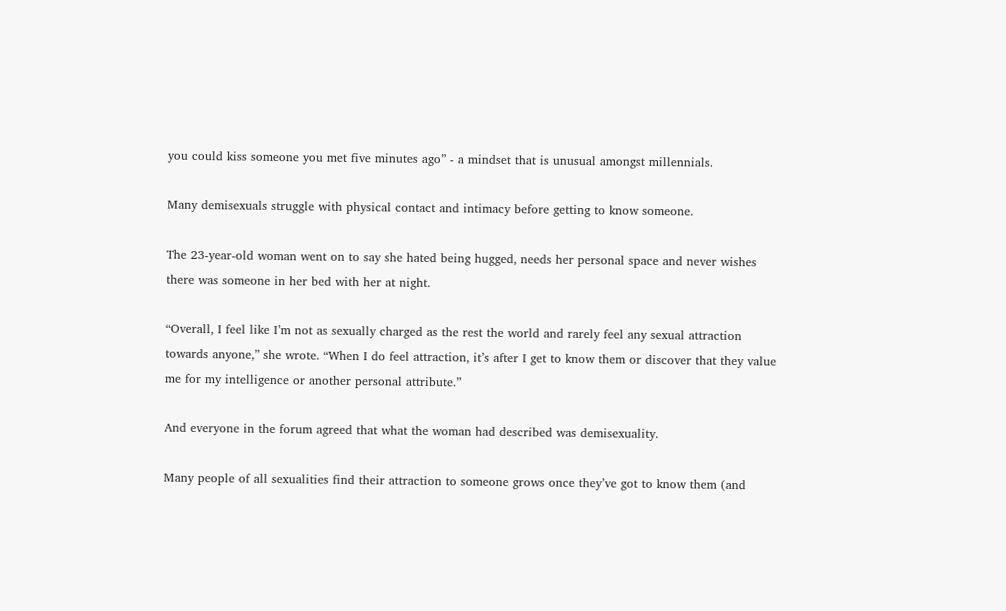you could kiss someone you met five minutes ago” - a mindset that is unusual amongst millennials.

Many demisexuals struggle with physical contact and intimacy before getting to know someone.

The 23-year-old woman went on to say she hated being hugged, needs her personal space and never wishes there was someone in her bed with her at night.

“Overall, I feel like I’m not as sexually charged as the rest the world and rarely feel any sexual attraction towards anyone,” she wrote. “When I do feel attraction, it’s after I get to know them or discover that they value me for my intelligence or another personal attribute.”

And everyone in the forum agreed that what the woman had described was demisexuality.

Many people of all sexualities find their attraction to someone grows once they’ve got to know them (and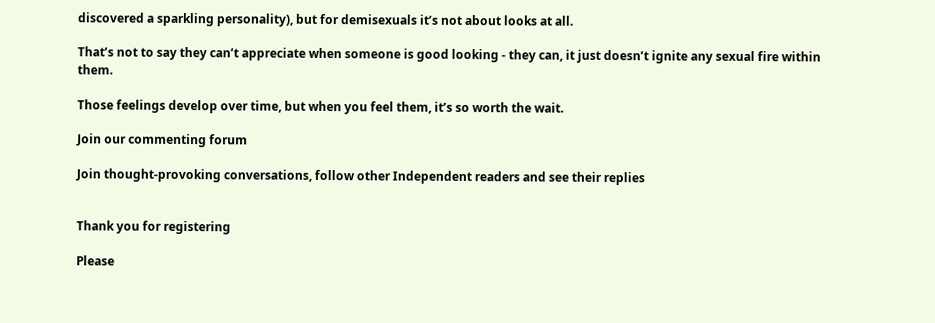discovered a sparkling personality), but for demisexuals it’s not about looks at all.

That’s not to say they can’t appreciate when someone is good looking - they can, it just doesn’t ignite any sexual fire within them.

Those feelings develop over time, but when you feel them, it’s so worth the wait.

Join our commenting forum

Join thought-provoking conversations, follow other Independent readers and see their replies


Thank you for registering

Please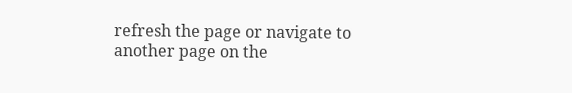refresh the page or navigate to another page on the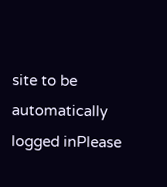site to be automatically logged inPlease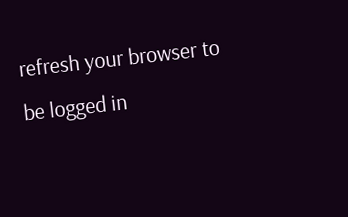refresh your browser to be logged in